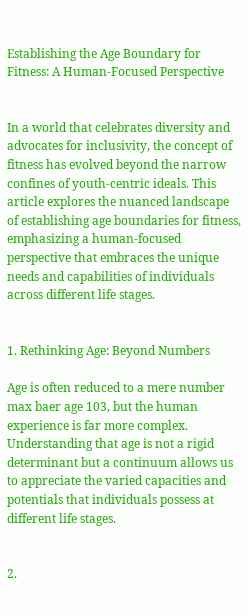Establishing the Age Boundary for Fitness: A Human-Focused Perspective


In a world that celebrates diversity and advocates for inclusivity, the concept of fitness has evolved beyond the narrow confines of youth-centric ideals. This article explores the nuanced landscape of establishing age boundaries for fitness, emphasizing a human-focused perspective that embraces the unique needs and capabilities of individuals across different life stages.


1. Rethinking Age: Beyond Numbers

Age is often reduced to a mere number max baer age 103, but the human experience is far more complex. Understanding that age is not a rigid determinant but a continuum allows us to appreciate the varied capacities and potentials that individuals possess at different life stages.


2.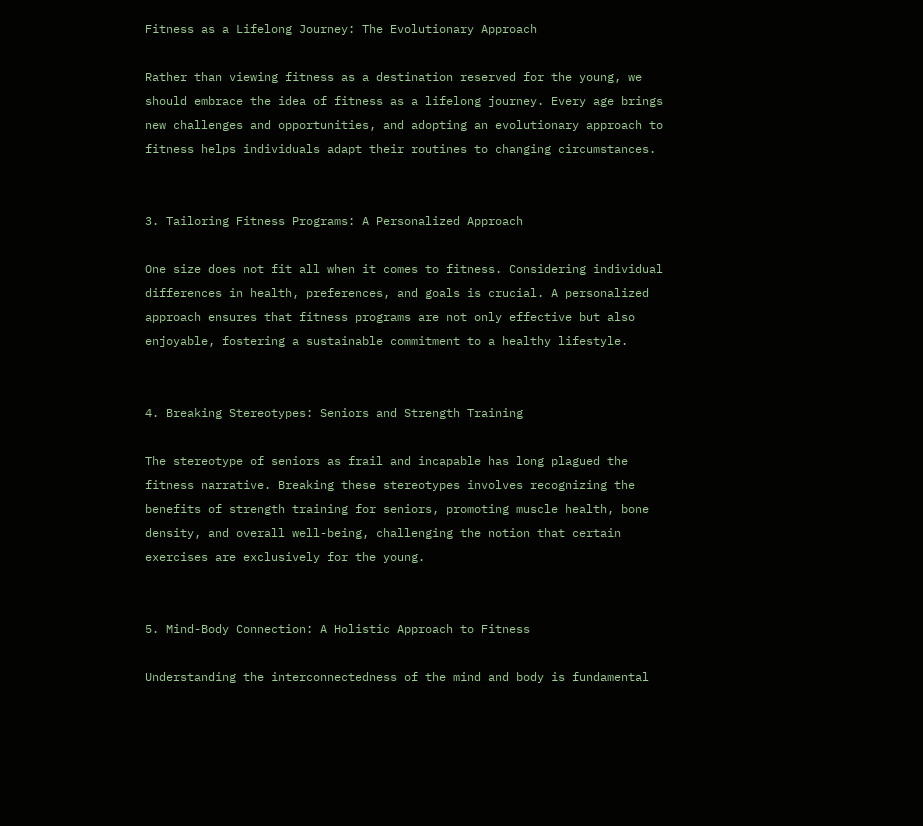Fitness as a Lifelong Journey: The Evolutionary Approach

Rather than viewing fitness as a destination reserved for the young, we should embrace the idea of fitness as a lifelong journey. Every age brings new challenges and opportunities, and adopting an evolutionary approach to fitness helps individuals adapt their routines to changing circumstances.


3. Tailoring Fitness Programs: A Personalized Approach

One size does not fit all when it comes to fitness. Considering individual differences in health, preferences, and goals is crucial. A personalized approach ensures that fitness programs are not only effective but also enjoyable, fostering a sustainable commitment to a healthy lifestyle.


4. Breaking Stereotypes: Seniors and Strength Training

The stereotype of seniors as frail and incapable has long plagued the fitness narrative. Breaking these stereotypes involves recognizing the benefits of strength training for seniors, promoting muscle health, bone density, and overall well-being, challenging the notion that certain exercises are exclusively for the young.


5. Mind-Body Connection: A Holistic Approach to Fitness

Understanding the interconnectedness of the mind and body is fundamental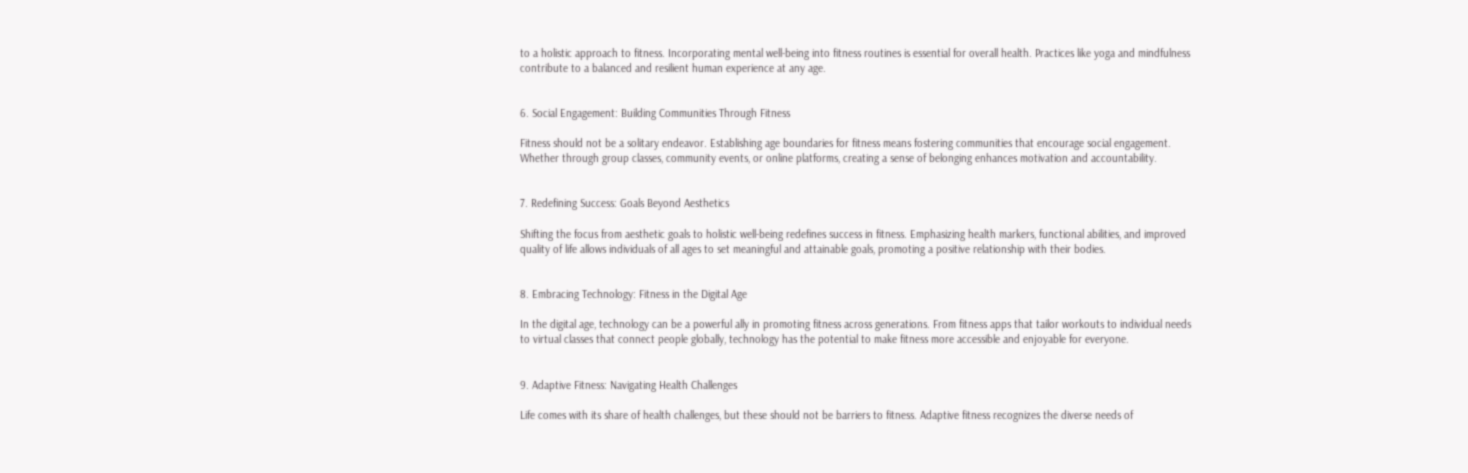to a holistic approach to fitness. Incorporating mental well-being into fitness routines is essential for overall health. Practices like yoga and mindfulness contribute to a balanced and resilient human experience at any age.


6. Social Engagement: Building Communities Through Fitness

Fitness should not be a solitary endeavor. Establishing age boundaries for fitness means fostering communities that encourage social engagement. Whether through group classes, community events, or online platforms, creating a sense of belonging enhances motivation and accountability.


7. Redefining Success: Goals Beyond Aesthetics

Shifting the focus from aesthetic goals to holistic well-being redefines success in fitness. Emphasizing health markers, functional abilities, and improved quality of life allows individuals of all ages to set meaningful and attainable goals, promoting a positive relationship with their bodies.


8. Embracing Technology: Fitness in the Digital Age

In the digital age, technology can be a powerful ally in promoting fitness across generations. From fitness apps that tailor workouts to individual needs to virtual classes that connect people globally, technology has the potential to make fitness more accessible and enjoyable for everyone.


9. Adaptive Fitness: Navigating Health Challenges

Life comes with its share of health challenges, but these should not be barriers to fitness. Adaptive fitness recognizes the diverse needs of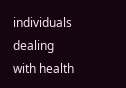individuals dealing with health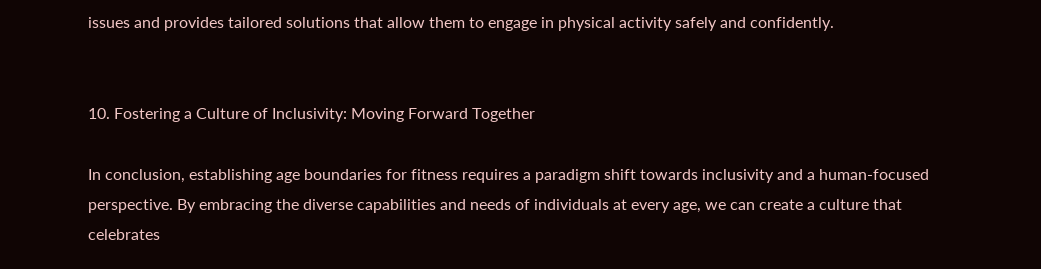issues and provides tailored solutions that allow them to engage in physical activity safely and confidently.


10. Fostering a Culture of Inclusivity: Moving Forward Together

In conclusion, establishing age boundaries for fitness requires a paradigm shift towards inclusivity and a human-focused perspective. By embracing the diverse capabilities and needs of individuals at every age, we can create a culture that celebrates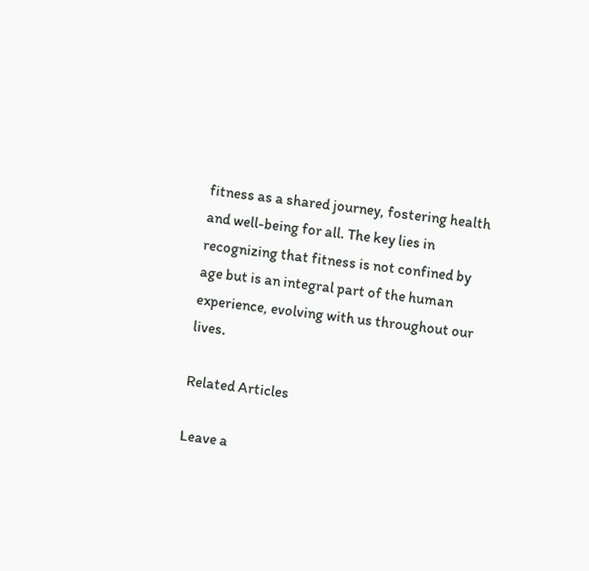fitness as a shared journey, fostering health and well-being for all. The key lies in recognizing that fitness is not confined by age but is an integral part of the human experience, evolving with us throughout our lives.

Related Articles

Leave a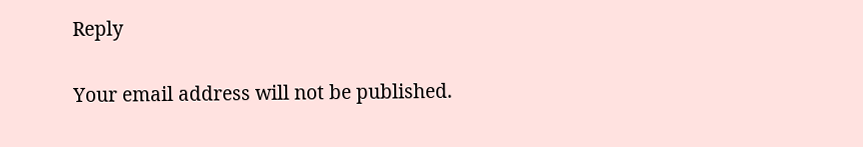Reply

Your email address will not be published.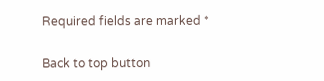Required fields are marked *

Back to top button